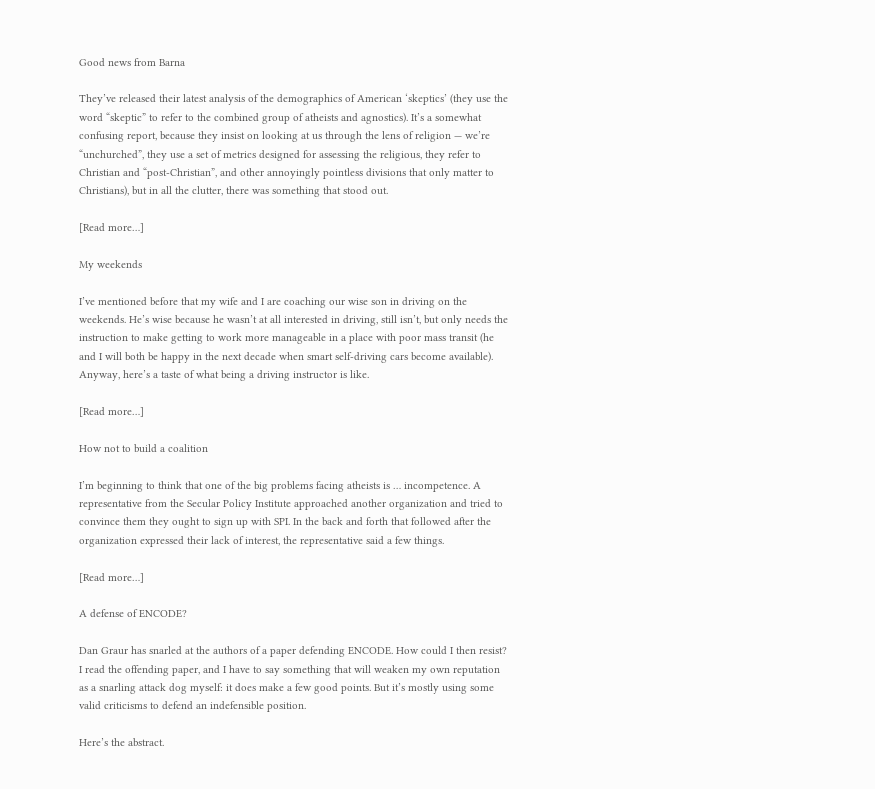Good news from Barna

They’ve released their latest analysis of the demographics of American ‘skeptics’ (they use the word “skeptic” to refer to the combined group of atheists and agnostics). It’s a somewhat confusing report, because they insist on looking at us through the lens of religion — we’re “unchurched”, they use a set of metrics designed for assessing the religious, they refer to Christian and “post-Christian”, and other annoyingly pointless divisions that only matter to Christians), but in all the clutter, there was something that stood out.

[Read more…]

My weekends

I’ve mentioned before that my wife and I are coaching our wise son in driving on the weekends. He’s wise because he wasn’t at all interested in driving, still isn’t, but only needs the instruction to make getting to work more manageable in a place with poor mass transit (he and I will both be happy in the next decade when smart self-driving cars become available). Anyway, here’s a taste of what being a driving instructor is like.

[Read more…]

How not to build a coalition

I’m beginning to think that one of the big problems facing atheists is … incompetence. A representative from the Secular Policy Institute approached another organization and tried to convince them they ought to sign up with SPI. In the back and forth that followed after the organization expressed their lack of interest, the representative said a few things.

[Read more…]

A defense of ENCODE?

Dan Graur has snarled at the authors of a paper defending ENCODE. How could I then resist? I read the offending paper, and I have to say something that will weaken my own reputation as a snarling attack dog myself: it does make a few good points. But it’s mostly using some valid criticisms to defend an indefensible position.

Here’s the abstract.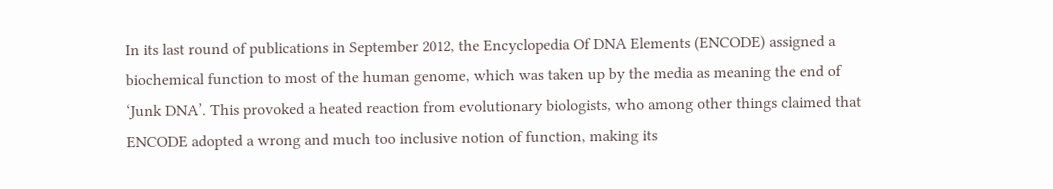In its last round of publications in September 2012, the Encyclopedia Of DNA Elements (ENCODE) assigned a biochemical function to most of the human genome, which was taken up by the media as meaning the end of ‘Junk DNA’. This provoked a heated reaction from evolutionary biologists, who among other things claimed that ENCODE adopted a wrong and much too inclusive notion of function, making its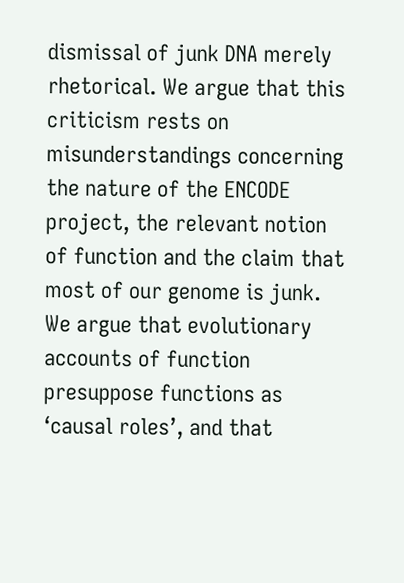dismissal of junk DNA merely rhetorical. We argue that this criticism rests on misunderstandings concerning the nature of the ENCODE project, the relevant notion of function and the claim that most of our genome is junk. We argue that evolutionary accounts of function presuppose functions as ‘causal roles’, and that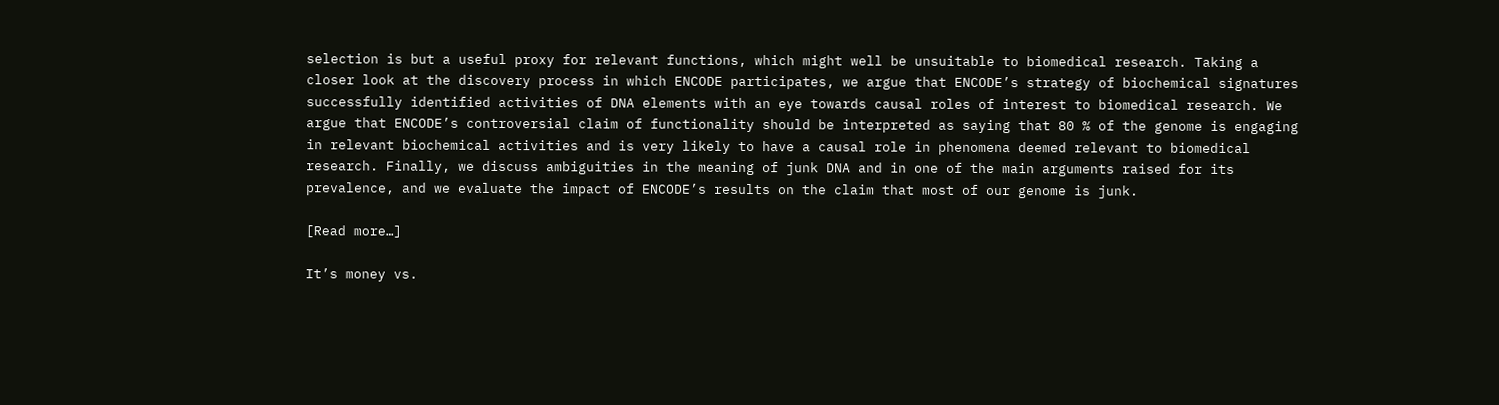selection is but a useful proxy for relevant functions, which might well be unsuitable to biomedical research. Taking a closer look at the discovery process in which ENCODE participates, we argue that ENCODE’s strategy of biochemical signatures successfully identified activities of DNA elements with an eye towards causal roles of interest to biomedical research. We argue that ENCODE’s controversial claim of functionality should be interpreted as saying that 80 % of the genome is engaging in relevant biochemical activities and is very likely to have a causal role in phenomena deemed relevant to biomedical research. Finally, we discuss ambiguities in the meaning of junk DNA and in one of the main arguments raised for its prevalence, and we evaluate the impact of ENCODE’s results on the claim that most of our genome is junk.

[Read more…]

It’s money vs.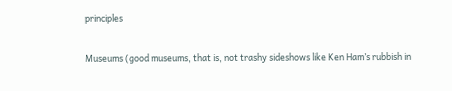principles

Museums (good museums, that is, not trashy sideshows like Ken Ham’s rubbish in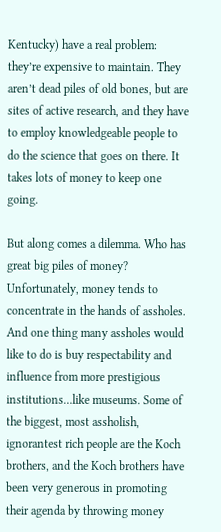Kentucky) have a real problem: they’re expensive to maintain. They aren’t dead piles of old bones, but are sites of active research, and they have to employ knowledgeable people to do the science that goes on there. It takes lots of money to keep one going.

But along comes a dilemma. Who has great big piles of money? Unfortunately, money tends to concentrate in the hands of assholes. And one thing many assholes would like to do is buy respectability and influence from more prestigious institutions…like museums. Some of the biggest, most assholish, ignorantest rich people are the Koch brothers, and the Koch brothers have been very generous in promoting their agenda by throwing money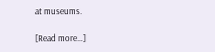at museums.

[Read more…]